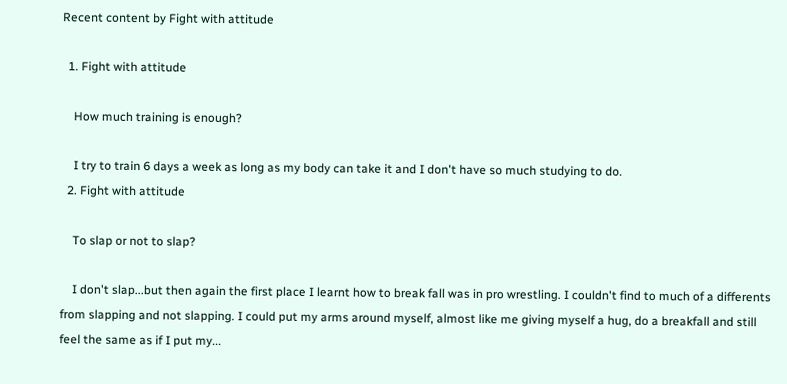Recent content by Fight with attitude

  1. Fight with attitude

    How much training is enough?

    I try to train 6 days a week as long as my body can take it and I don't have so much studying to do.
  2. Fight with attitude

    To slap or not to slap?

    I don't slap...but then again the first place I learnt how to break fall was in pro wrestling. I couldn't find to much of a differents from slapping and not slapping. I could put my arms around myself, almost like me giving myself a hug, do a breakfall and still feel the same as if I put my...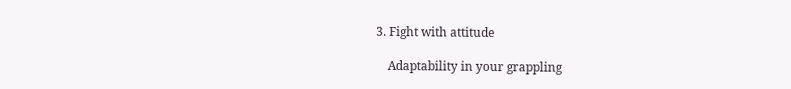3. Fight with attitude

    Adaptability in your grappling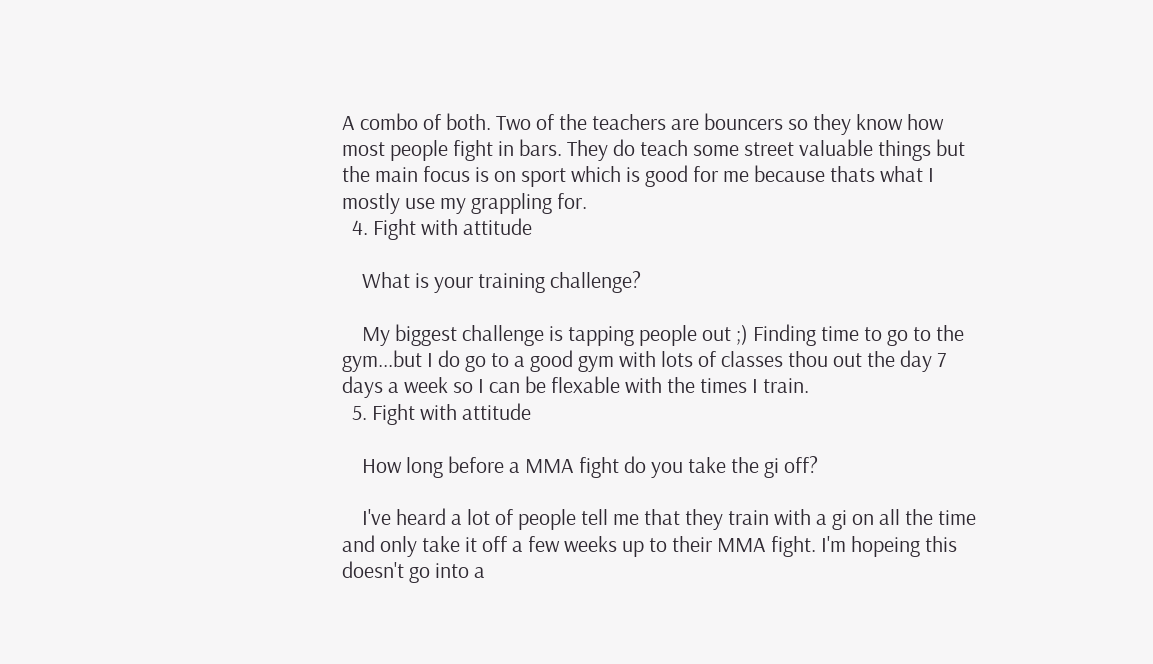A combo of both. Two of the teachers are bouncers so they know how most people fight in bars. They do teach some street valuable things but the main focus is on sport which is good for me because thats what I mostly use my grappling for.
  4. Fight with attitude

    What is your training challenge?

    My biggest challenge is tapping people out ;) Finding time to go to the gym...but I do go to a good gym with lots of classes thou out the day 7 days a week so I can be flexable with the times I train.
  5. Fight with attitude

    How long before a MMA fight do you take the gi off?

    I've heard a lot of people tell me that they train with a gi on all the time and only take it off a few weeks up to their MMA fight. I'm hopeing this doesn't go into a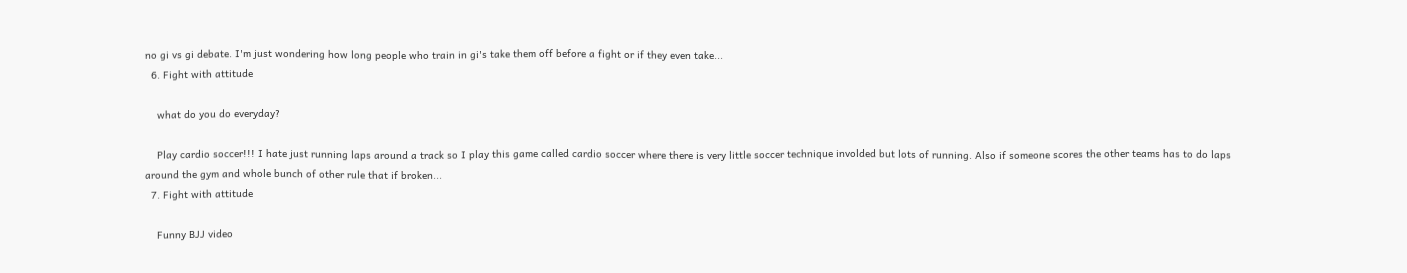no gi vs gi debate. I'm just wondering how long people who train in gi's take them off before a fight or if they even take...
  6. Fight with attitude

    what do you do everyday?

    Play cardio soccer!!! I hate just running laps around a track so I play this game called cardio soccer where there is very little soccer technique involded but lots of running. Also if someone scores the other teams has to do laps around the gym and whole bunch of other rule that if broken...
  7. Fight with attitude

    Funny BJJ video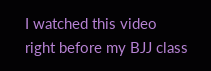I watched this video right before my BJJ class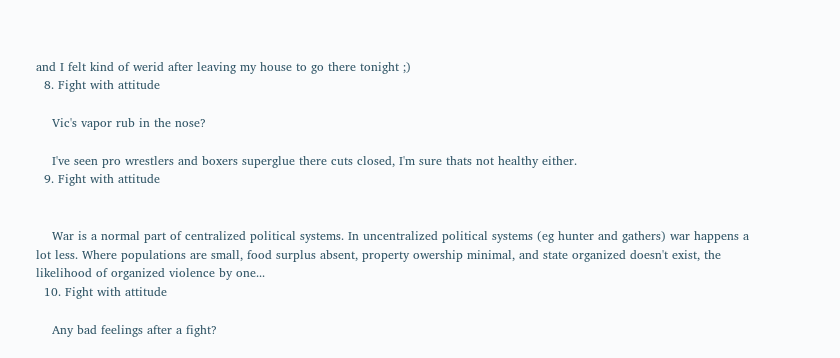and I felt kind of werid after leaving my house to go there tonight ;)
  8. Fight with attitude

    Vic's vapor rub in the nose?

    I've seen pro wrestlers and boxers superglue there cuts closed, I'm sure thats not healthy either.
  9. Fight with attitude


    War is a normal part of centralized political systems. In uncentralized political systems (eg hunter and gathers) war happens a lot less. Where populations are small, food surplus absent, property owership minimal, and state organized doesn't exist, the likelihood of organized violence by one...
  10. Fight with attitude

    Any bad feelings after a fight?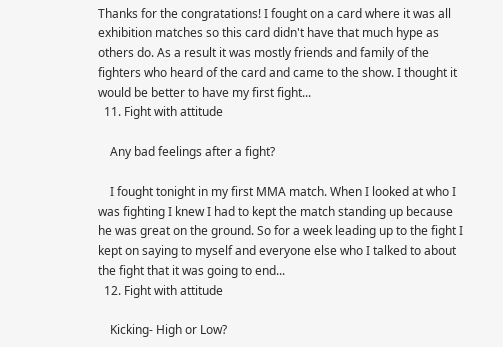Thanks for the congratations! I fought on a card where it was all exhibition matches so this card didn't have that much hype as others do. As a result it was mostly friends and family of the fighters who heard of the card and came to the show. I thought it would be better to have my first fight...
  11. Fight with attitude

    Any bad feelings after a fight?

    I fought tonight in my first MMA match. When I looked at who I was fighting I knew I had to kept the match standing up because he was great on the ground. So for a week leading up to the fight I kept on saying to myself and everyone else who I talked to about the fight that it was going to end...
  12. Fight with attitude

    Kicking- High or Low?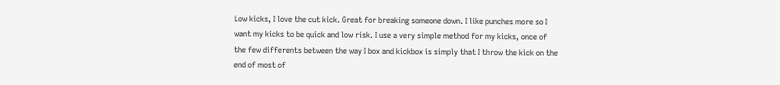Low kicks, I love the cut kick. Great for breaking someone down. I like punches more so I want my kicks to be quick and low risk. I use a very simple method for my kicks, once of the few differents between the way I box and kickbox is simply that I throw the kick on the end of most of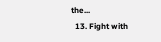the...
  13. Fight with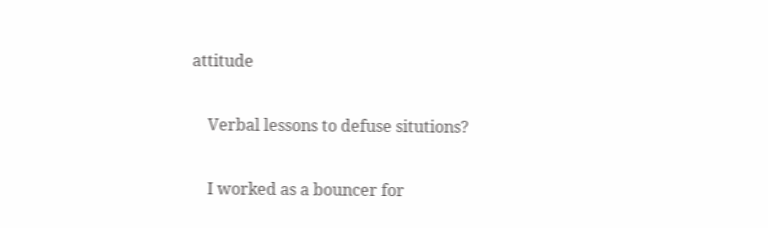attitude

    Verbal lessons to defuse situtions?

    I worked as a bouncer for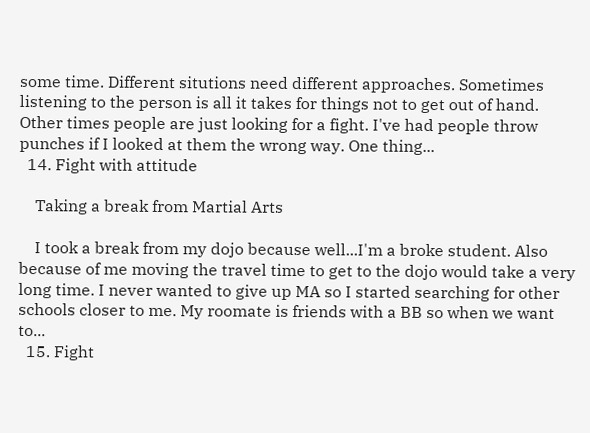some time. Different situtions need different approaches. Sometimes listening to the person is all it takes for things not to get out of hand. Other times people are just looking for a fight. I've had people throw punches if I looked at them the wrong way. One thing...
  14. Fight with attitude

    Taking a break from Martial Arts

    I took a break from my dojo because well...I'm a broke student. Also because of me moving the travel time to get to the dojo would take a very long time. I never wanted to give up MA so I started searching for other schools closer to me. My roomate is friends with a BB so when we want to...
  15. Fight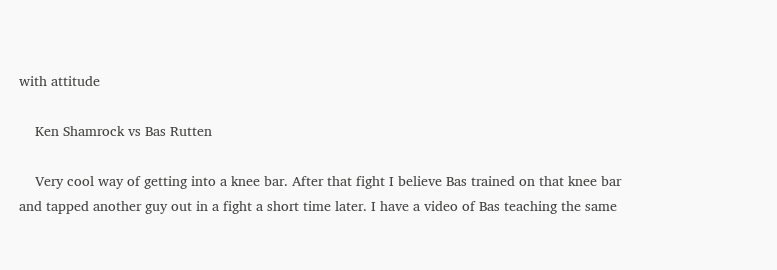with attitude

    Ken Shamrock vs Bas Rutten

    Very cool way of getting into a knee bar. After that fight I believe Bas trained on that knee bar and tapped another guy out in a fight a short time later. I have a video of Bas teaching the same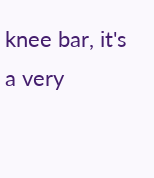knee bar, it's a very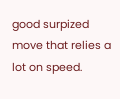good surpized move that relies a lot on speed.